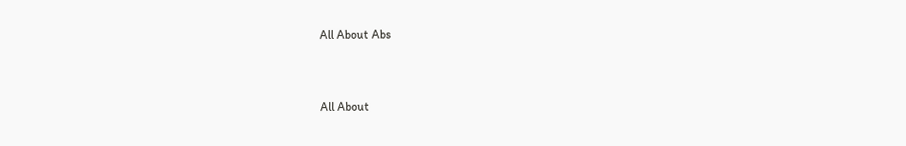All About Abs


All About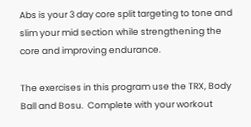Abs is your 3 day core split targeting to tone and slim your mid section while strengthening the core and improving endurance.

The exercises in this program use the TRX, Body Ball and Bosu.  Complete with your workout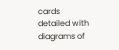cards detailed with diagrams of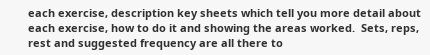each exercise, description key sheets which tell you more detail about each exercise, how to do it and showing the areas worked.  Sets, reps, rest and suggested frequency are all there to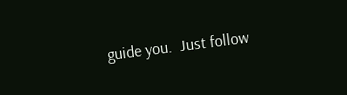guide you.  Just follow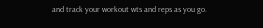and track your workout wts and reps as you go.